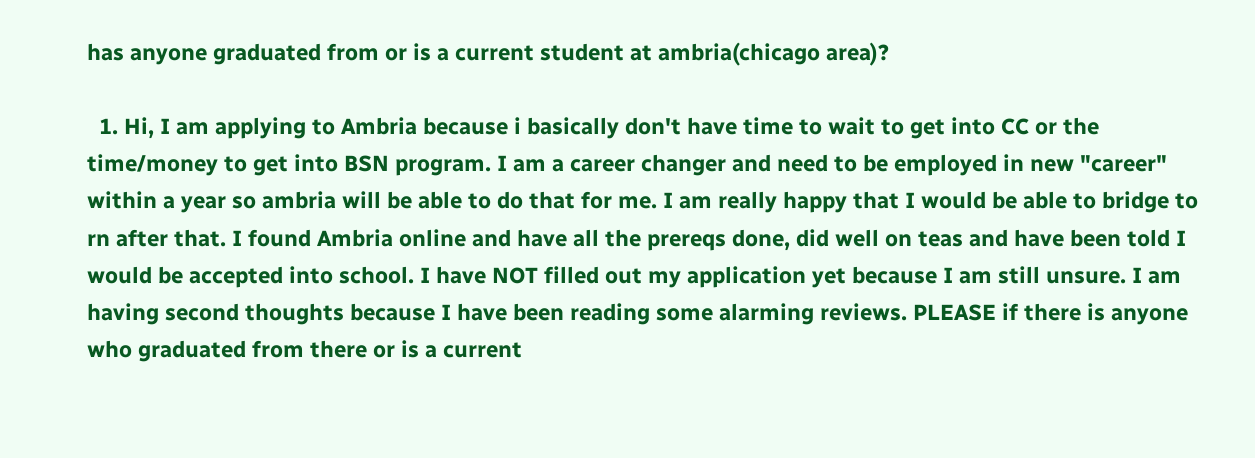has anyone graduated from or is a current student at ambria(chicago area)?

  1. Hi, I am applying to Ambria because i basically don't have time to wait to get into CC or the time/money to get into BSN program. I am a career changer and need to be employed in new "career" within a year so ambria will be able to do that for me. I am really happy that I would be able to bridge to rn after that. I found Ambria online and have all the prereqs done, did well on teas and have been told I would be accepted into school. I have NOT filled out my application yet because I am still unsure. I am having second thoughts because I have been reading some alarming reviews. PLEASE if there is anyone who graduated from there or is a current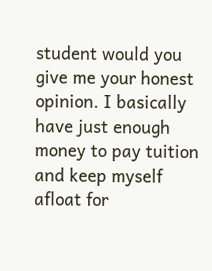student would you give me your honest opinion. I basically have just enough money to pay tuition and keep myself afloat for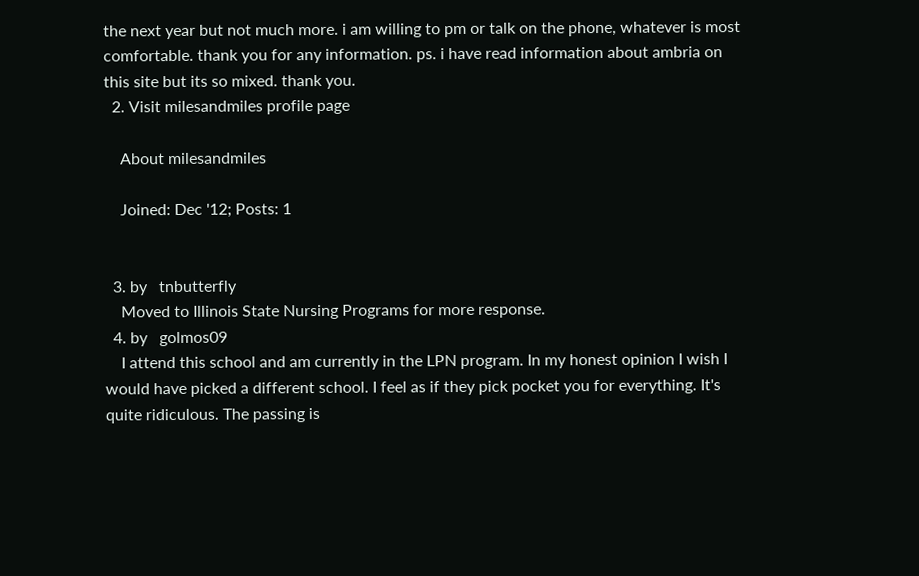the next year but not much more. i am willing to pm or talk on the phone, whatever is most comfortable. thank you for any information. ps. i have read information about ambria on this site but its so mixed. thank you.
  2. Visit milesandmiles profile page

    About milesandmiles

    Joined: Dec '12; Posts: 1


  3. by   tnbutterfly
    Moved to Illinois State Nursing Programs for more response.
  4. by   golmos09
    I attend this school and am currently in the LPN program. In my honest opinion I wish I would have picked a different school. I feel as if they pick pocket you for everything. It's quite ridiculous. The passing is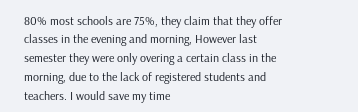80% most schools are 75%, they claim that they offer classes in the evening and morning, However last semester they were only overing a certain class in the morning, due to the lack of registered students and teachers. I would save my time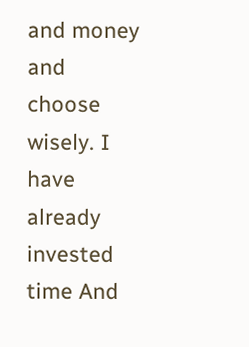and money and choose wisely. I have already invested time And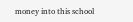money into this school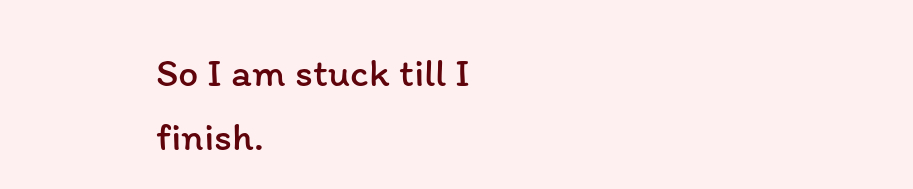So I am stuck till I finish.